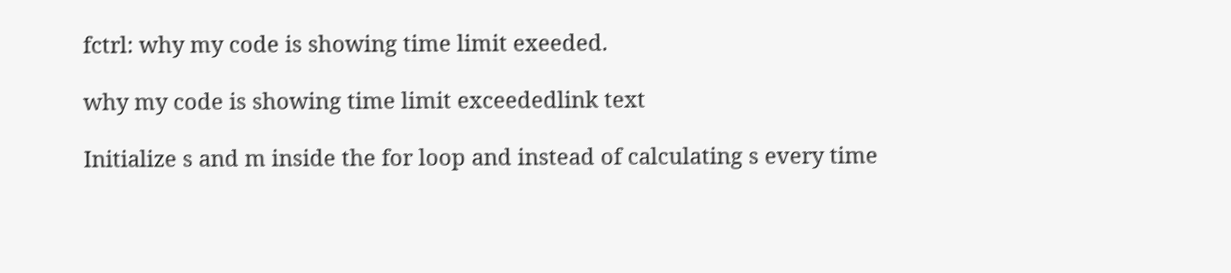fctrl: why my code is showing time limit exeeded.

why my code is showing time limit exceededlink text

Initialize s and m inside the for loop and instead of calculating s every time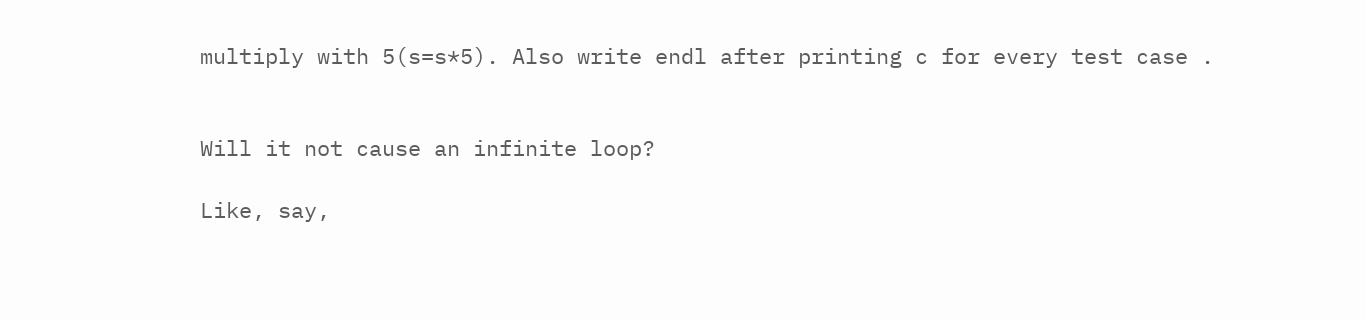multiply with 5(s=s*5). Also write endl after printing c for every test case .


Will it not cause an infinite loop?

Like, say,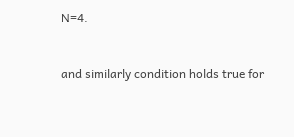N=4.


and similarly condition holds true for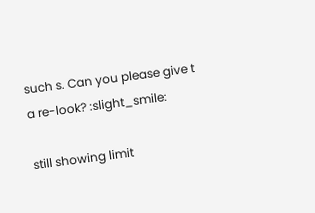such s. Can you please give t a re-look? :slight_smile:

still showing limit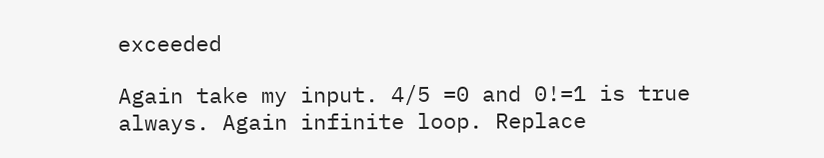exceeded

Again take my input. 4/5 =0 and 0!=1 is true always. Again infinite loop. Replace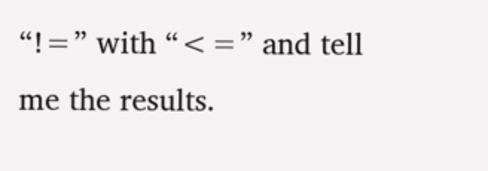“!=” with “<=” and tell me the results.